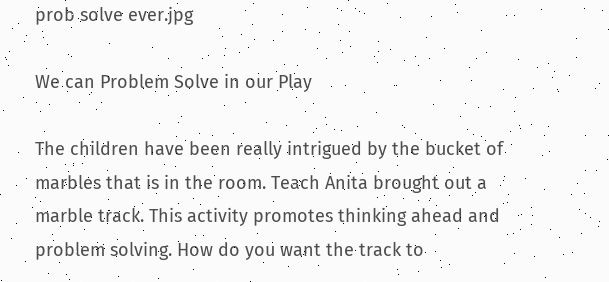prob solve ever.jpg

We can Problem Solve in our Play

The children have been really intrigued by the bucket of marbles that is in the room. Teach Anita brought out a marble track. This activity promotes thinking ahead and problem solving. How do you want the track to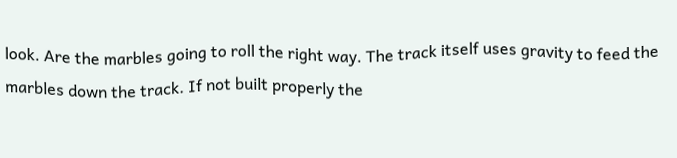look. Are the marbles going to roll the right way. The track itself uses gravity to feed the marbles down the track. If not built properly the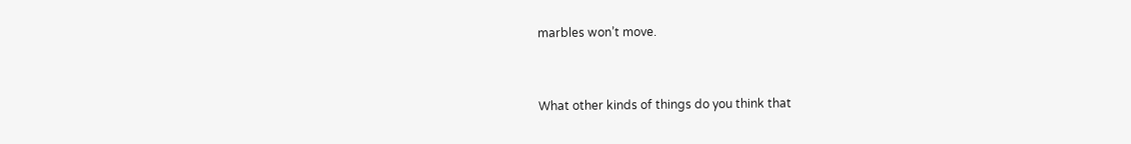marbles won’t move.


What other kinds of things do you think that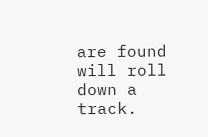are found will roll down a track.